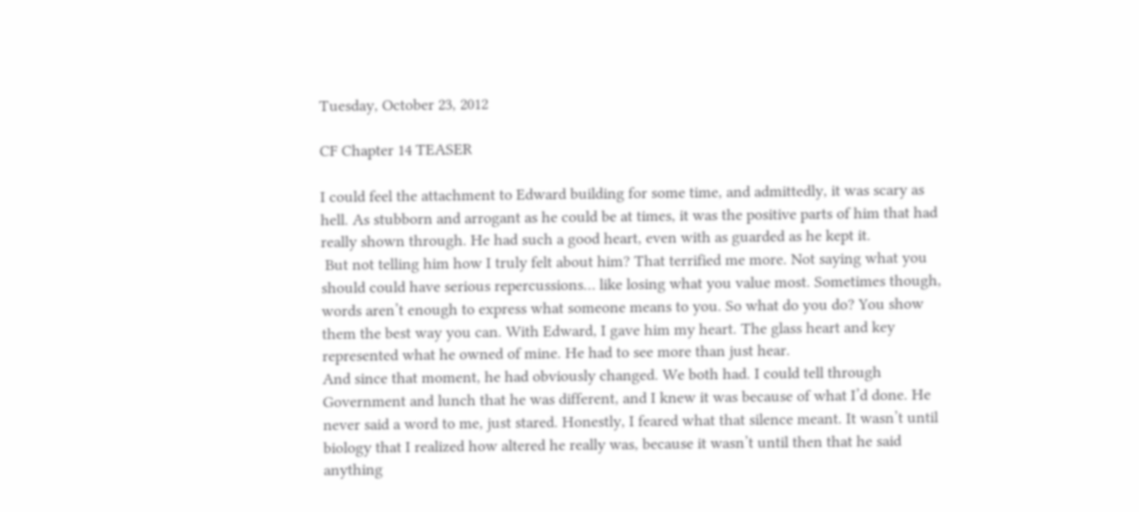Tuesday, October 23, 2012

CF Chapter 14 TEASER

I could feel the attachment to Edward building for some time, and admittedly, it was scary as hell. As stubborn and arrogant as he could be at times, it was the positive parts of him that had really shown through. He had such a good heart, even with as guarded as he kept it.
 But not telling him how I truly felt about him? That terrified me more. Not saying what you should could have serious repercussions… like losing what you value most. Sometimes though, words aren’t enough to express what someone means to you. So what do you do? You show them the best way you can. With Edward, I gave him my heart. The glass heart and key represented what he owned of mine. He had to see more than just hear.
And since that moment, he had obviously changed. We both had. I could tell through Government and lunch that he was different, and I knew it was because of what I’d done. He never said a word to me, just stared. Honestly, I feared what that silence meant. It wasn’t until biology that I realized how altered he really was, because it wasn’t until then that he said anything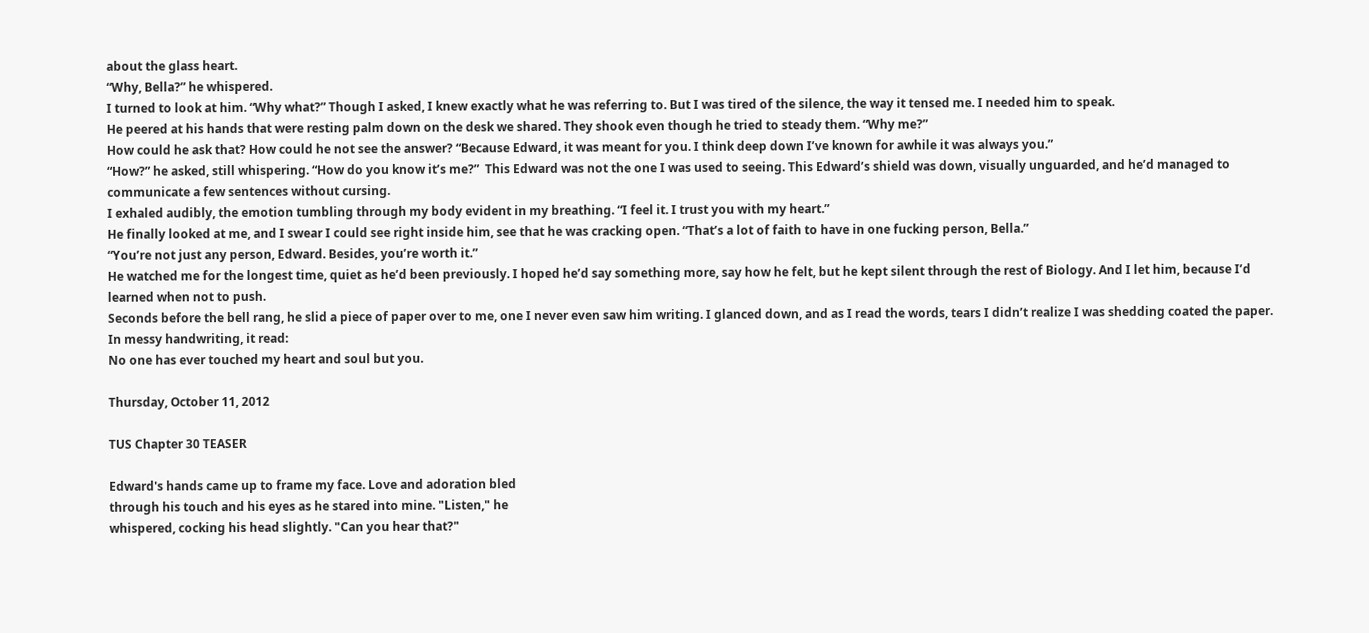about the glass heart.
“Why, Bella?” he whispered.
I turned to look at him. “Why what?” Though I asked, I knew exactly what he was referring to. But I was tired of the silence, the way it tensed me. I needed him to speak.
He peered at his hands that were resting palm down on the desk we shared. They shook even though he tried to steady them. “Why me?”
How could he ask that? How could he not see the answer? “Because Edward, it was meant for you. I think deep down I’ve known for awhile it was always you.”
“How?” he asked, still whispering. “How do you know it’s me?”  This Edward was not the one I was used to seeing. This Edward’s shield was down, visually unguarded, and he’d managed to communicate a few sentences without cursing.
I exhaled audibly, the emotion tumbling through my body evident in my breathing. “I feel it. I trust you with my heart.”
He finally looked at me, and I swear I could see right inside him, see that he was cracking open. “That’s a lot of faith to have in one fucking person, Bella.”
“You’re not just any person, Edward. Besides, you’re worth it.”
He watched me for the longest time, quiet as he’d been previously. I hoped he’d say something more, say how he felt, but he kept silent through the rest of Biology. And I let him, because I’d learned when not to push.
Seconds before the bell rang, he slid a piece of paper over to me, one I never even saw him writing. I glanced down, and as I read the words, tears I didn’t realize I was shedding coated the paper.
In messy handwriting, it read:
No one has ever touched my heart and soul but you.

Thursday, October 11, 2012

TUS Chapter 30 TEASER

Edward's hands came up to frame my face. Love and adoration bled
through his touch and his eyes as he stared into mine. "Listen," he
whispered, cocking his head slightly. "Can you hear that?"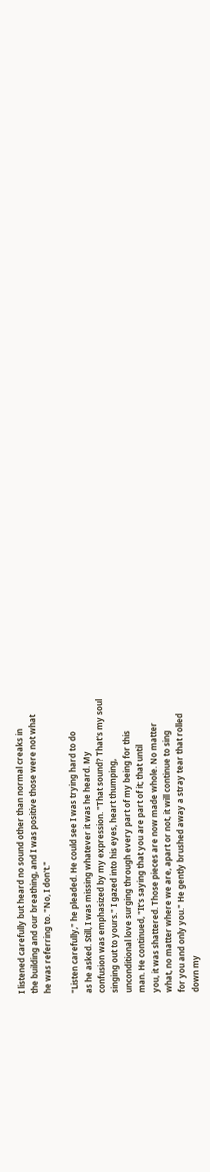I listened carefully but heard no sound other than normal creaks in
the building and our breathing, and I was positive those were not what
he was referring to. "No, I don't."

"Listen carefully," he pleaded. He could see I was trying hard to do
as he asked. Still, I was missing whatever it was he heard. My
confusion was emphasized by my expression. "That sound? That's my soul
singing out to yours." I gazed into his eyes, heart thumping,
unconditional love surging through every part of my being for this
man. He continued, "It's saying that you are part of it; that until
you, it was shattered. Those pieces are now made whole. No matter
what, no matter where we are, apart or not, it will continue to sing
for you and only you." He gently brushed away a stray tear that rolled
down my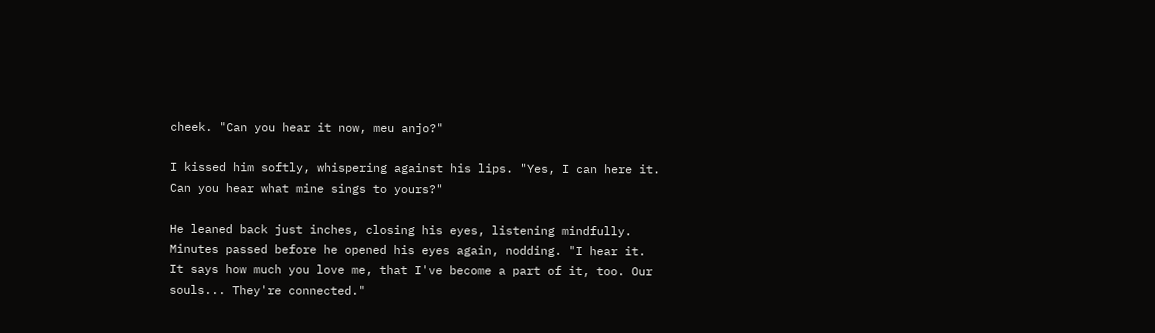cheek. "Can you hear it now, meu anjo?"

I kissed him softly, whispering against his lips. "Yes, I can here it.
Can you hear what mine sings to yours?"

He leaned back just inches, closing his eyes, listening mindfully.
Minutes passed before he opened his eyes again, nodding. "I hear it.
It says how much you love me, that I've become a part of it, too. Our
souls... They're connected."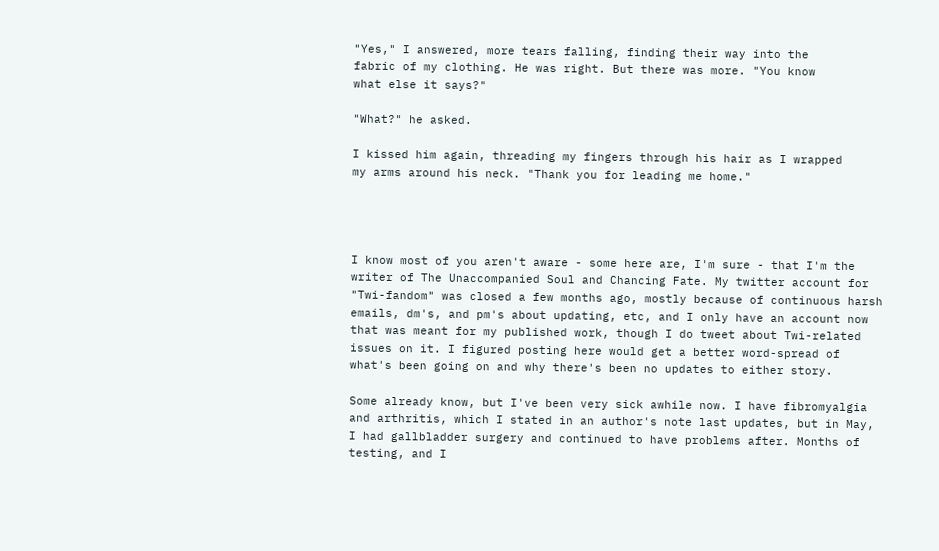"Yes," I answered, more tears falling, finding their way into the
fabric of my clothing. He was right. But there was more. "You know
what else it says?"

"What?" he asked.

I kissed him again, threading my fingers through his hair as I wrapped
my arms around his neck. "Thank you for leading me home."




I know most of you aren't aware - some here are, I'm sure - that I'm the writer of The Unaccompanied Soul and Chancing Fate. My twitter account for "Twi-fandom" was closed a few months ago, mostly because of continuous harsh emails, dm's, and pm's about updating, etc, and I only have an account now that was meant for my published work, though I do tweet about Twi-related issues on it. I figured posting here would get a better word-spread of what's been going on and why there's been no updates to either story.

Some already know, but I've been very sick awhile now. I have fibromyalgia and arthritis, which I stated in an author's note last updates, but in May, I had gallbladder surgery and continued to have problems after. Months of testing, and I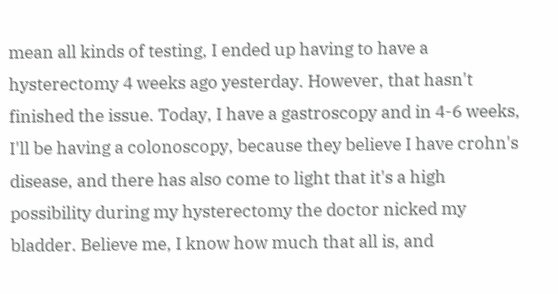mean all kinds of testing, I ended up having to have a hysterectomy 4 weeks ago yesterday. However, that hasn't finished the issue. Today, I have a gastroscopy and in 4-6 weeks, I'll be having a colonoscopy, because they believe I have crohn's disease, and there has also come to light that it's a high possibility during my hysterectomy the doctor nicked my bladder. Believe me, I know how much that all is, and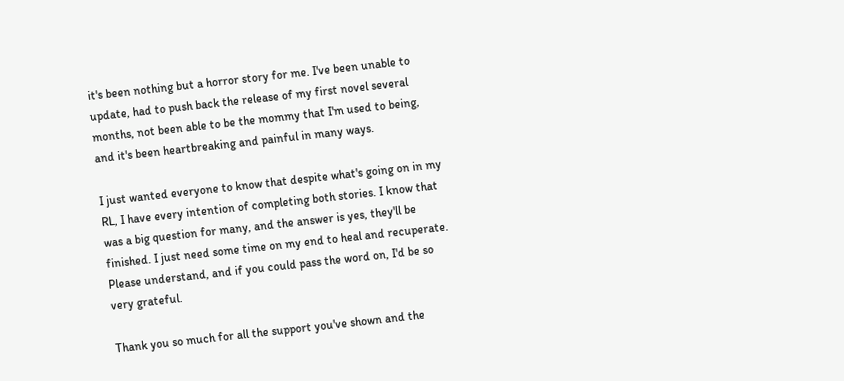it's been nothing but a horror story for me. I've been unable to update, had to push back the release of my first novel several months, not been able to be the mommy that I'm used to being, and it's been heartbreaking and painful in many ways.

I just wanted everyone to know that despite what's going on in my RL, I have every intention of completing both stories. I know that was a big question for many, and the answer is yes, they'll be finished. I just need some time on my end to heal and recuperate. Please understand, and if you could pass the word on, I'd be so very grateful.

Thank you so much for all the support you've shown and the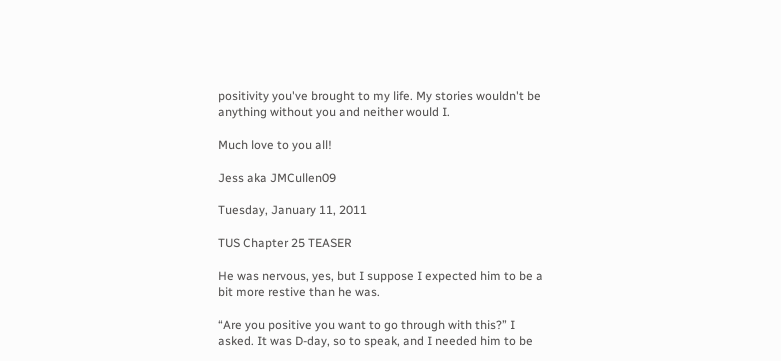positivity you've brought to my life. My stories wouldn't be anything without you and neither would I.

Much love to you all!

Jess aka JMCullen09

Tuesday, January 11, 2011

TUS Chapter 25 TEASER

He was nervous, yes, but I suppose I expected him to be a bit more restive than he was.

“Are you positive you want to go through with this?” I asked. It was D-day, so to speak, and I needed him to be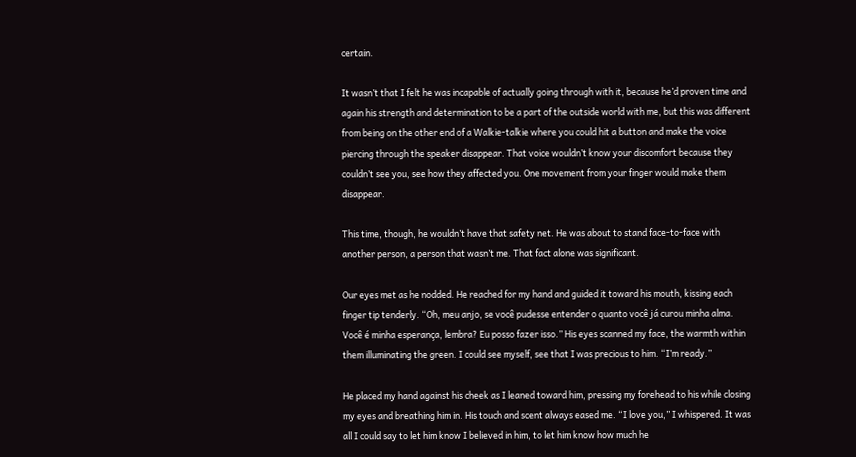certain.

It wasn’t that I felt he was incapable of actually going through with it, because he’d proven time and again his strength and determination to be a part of the outside world with me, but this was different from being on the other end of a Walkie-talkie where you could hit a button and make the voice piercing through the speaker disappear. That voice wouldn’t know your discomfort because they couldn’t see you, see how they affected you. One movement from your finger would make them disappear.

This time, though, he wouldn’t have that safety net. He was about to stand face-to-face with another person, a person that wasn’t me. That fact alone was significant.

Our eyes met as he nodded. He reached for my hand and guided it toward his mouth, kissing each finger tip tenderly. “Oh, meu anjo, se você pudesse entender o quanto você já curou minha alma. Você é minha esperança, lembra? Eu posso fazer isso.” His eyes scanned my face, the warmth within them illuminating the green. I could see myself, see that I was precious to him. “I’m ready.”

He placed my hand against his cheek as I leaned toward him, pressing my forehead to his while closing my eyes and breathing him in. His touch and scent always eased me. “I love you,” I whispered. It was all I could say to let him know I believed in him, to let him know how much he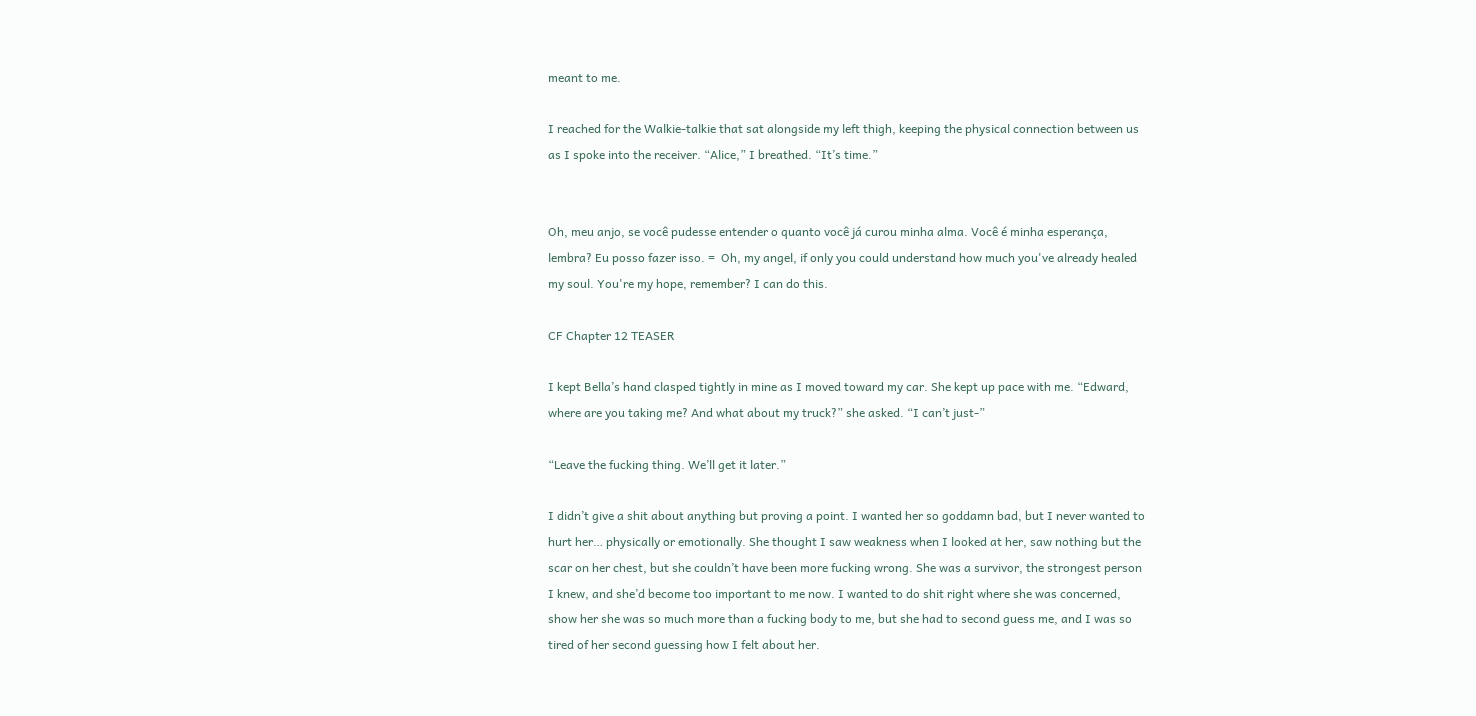meant to me.

I reached for the Walkie-talkie that sat alongside my left thigh, keeping the physical connection between us as I spoke into the receiver. “Alice,” I breathed. “It’s time.”


Oh, meu anjo, se você pudesse entender o quanto você já curou minha alma. Você é minha esperança, lembra? Eu posso fazer isso. =  Oh, my angel, if only you could understand how much you've already healed my soul. You're my hope, remember? I can do this.

CF Chapter 12 TEASER

I kept Bella’s hand clasped tightly in mine as I moved toward my car. She kept up pace with me. “Edward, where are you taking me? And what about my truck?” she asked. “I can’t just-”

“Leave the fucking thing. We’ll get it later.”

I didn’t give a shit about anything but proving a point. I wanted her so goddamn bad, but I never wanted to hurt her… physically or emotionally. She thought I saw weakness when I looked at her, saw nothing but the scar on her chest, but she couldn’t have been more fucking wrong. She was a survivor, the strongest person I knew, and she’d become too important to me now. I wanted to do shit right where she was concerned, show her she was so much more than a fucking body to me, but she had to second guess me, and I was so tired of her second guessing how I felt about her.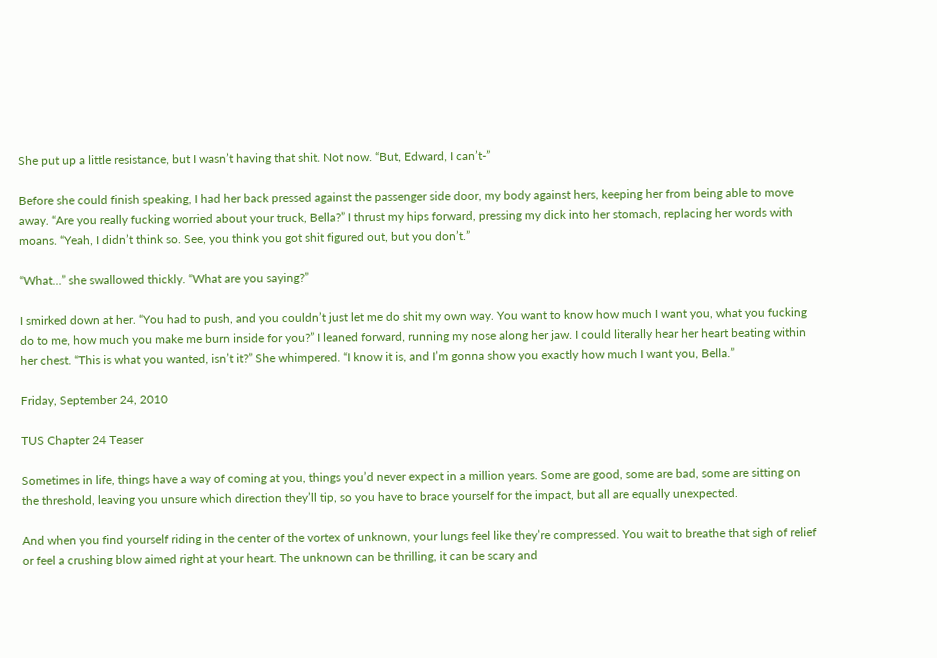She put up a little resistance, but I wasn’t having that shit. Not now. “But, Edward, I can’t-”

Before she could finish speaking, I had her back pressed against the passenger side door, my body against hers, keeping her from being able to move away. “Are you really fucking worried about your truck, Bella?” I thrust my hips forward, pressing my dick into her stomach, replacing her words with moans. “Yeah, I didn’t think so. See, you think you got shit figured out, but you don’t.”

“What…” she swallowed thickly. “What are you saying?”

I smirked down at her. “You had to push, and you couldn’t just let me do shit my own way. You want to know how much I want you, what you fucking do to me, how much you make me burn inside for you?” I leaned forward, running my nose along her jaw. I could literally hear her heart beating within her chest. “This is what you wanted, isn’t it?” She whimpered. “I know it is, and I’m gonna show you exactly how much I want you, Bella.”

Friday, September 24, 2010

TUS Chapter 24 Teaser

Sometimes in life, things have a way of coming at you, things you’d never expect in a million years. Some are good, some are bad, some are sitting on the threshold, leaving you unsure which direction they’ll tip, so you have to brace yourself for the impact, but all are equally unexpected.

And when you find yourself riding in the center of the vortex of unknown, your lungs feel like they’re compressed. You wait to breathe that sigh of relief or feel a crushing blow aimed right at your heart. The unknown can be thrilling, it can be scary and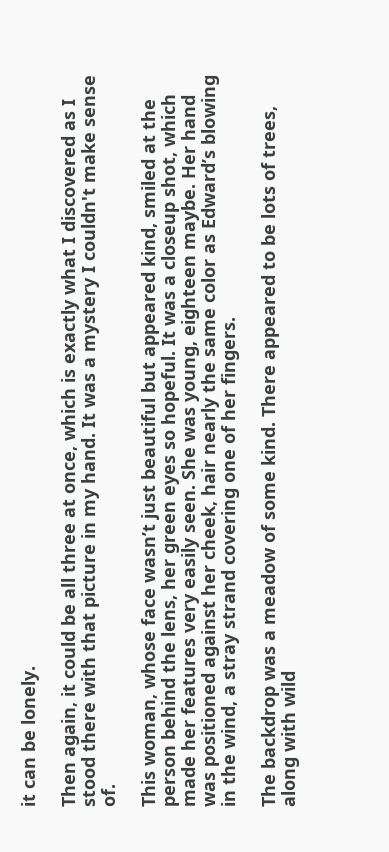it can be lonely.

Then again, it could be all three at once, which is exactly what I discovered as I stood there with that picture in my hand. It was a mystery I couldn't make sense of.

This woman, whose face wasn’t just beautiful but appeared kind, smiled at the person behind the lens, her green eyes so hopeful. It was a closeup shot, which made her features very easily seen. She was young, eighteen maybe. Her hand was positioned against her cheek, hair nearly the same color as Edward’s blowing in the wind, a stray strand covering one of her fingers.

The backdrop was a meadow of some kind. There appeared to be lots of trees, along with wild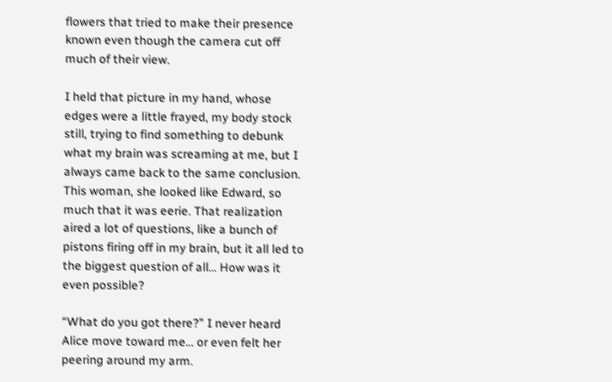flowers that tried to make their presence known even though the camera cut off much of their view.

I held that picture in my hand, whose edges were a little frayed, my body stock still, trying to find something to debunk what my brain was screaming at me, but I always came back to the same conclusion. This woman, she looked like Edward, so much that it was eerie. That realization aired a lot of questions, like a bunch of pistons firing off in my brain, but it all led to the biggest question of all… How was it even possible?

“What do you got there?” I never heard Alice move toward me… or even felt her peering around my arm.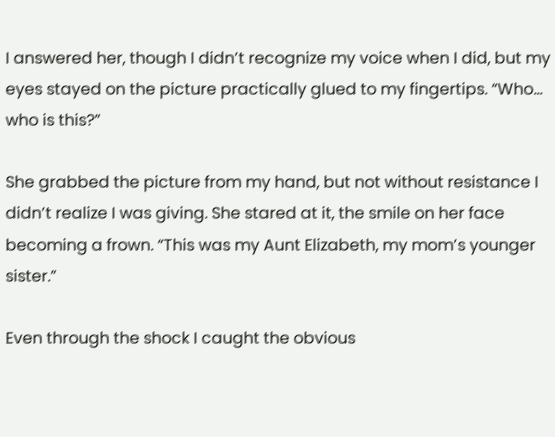I answered her, though I didn’t recognize my voice when I did, but my eyes stayed on the picture practically glued to my fingertips. “Who… who is this?”

She grabbed the picture from my hand, but not without resistance I didn’t realize I was giving. She stared at it, the smile on her face becoming a frown. “This was my Aunt Elizabeth, my mom’s younger sister.”

Even through the shock I caught the obvious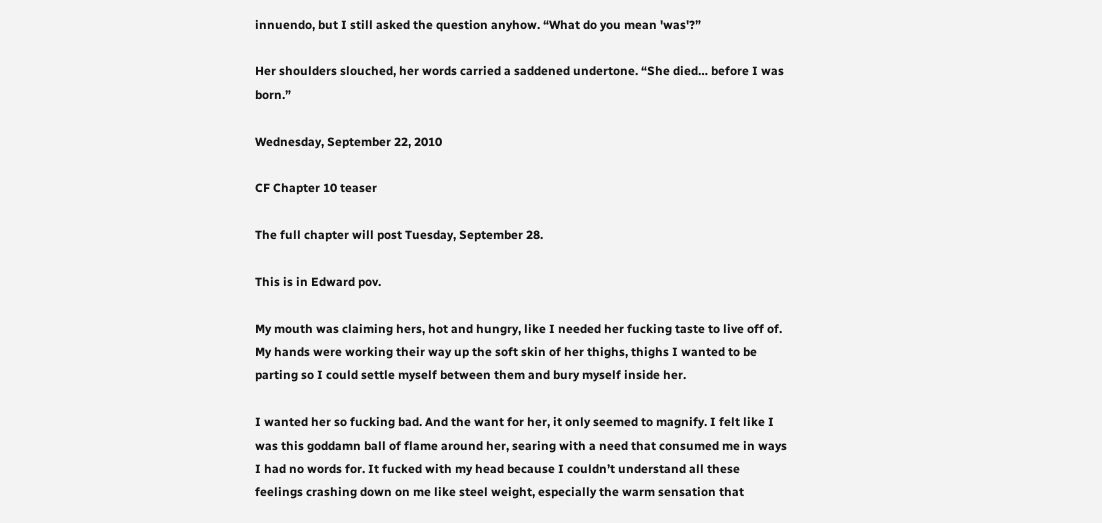innuendo, but I still asked the question anyhow. “What do you mean 'was'?”

Her shoulders slouched, her words carried a saddened undertone. “She died… before I was born.”

Wednesday, September 22, 2010

CF Chapter 10 teaser

The full chapter will post Tuesday, September 28.

This is in Edward pov.

My mouth was claiming hers, hot and hungry, like I needed her fucking taste to live off of. My hands were working their way up the soft skin of her thighs, thighs I wanted to be parting so I could settle myself between them and bury myself inside her.

I wanted her so fucking bad. And the want for her, it only seemed to magnify. I felt like I was this goddamn ball of flame around her, searing with a need that consumed me in ways I had no words for. It fucked with my head because I couldn’t understand all these feelings crashing down on me like steel weight, especially the warm sensation that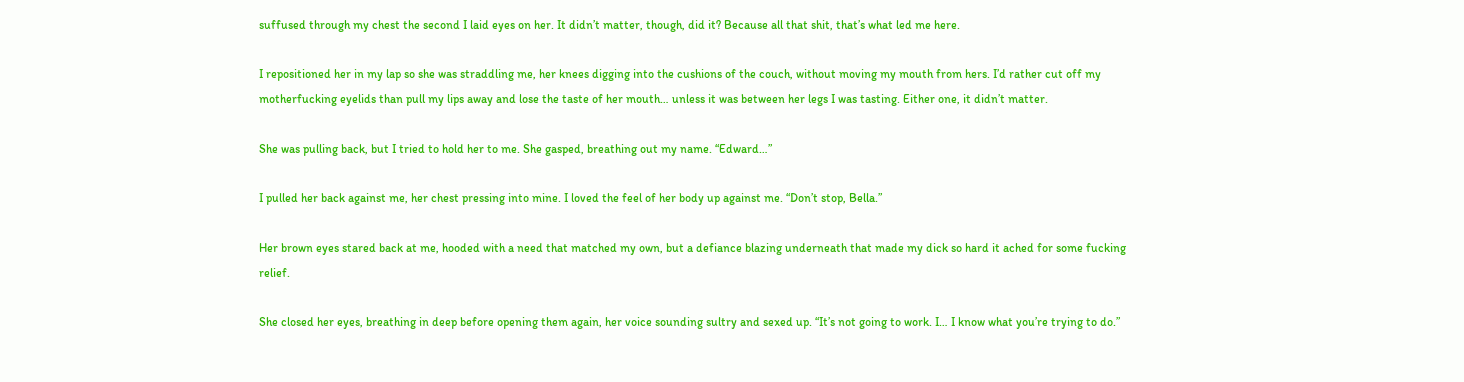suffused through my chest the second I laid eyes on her. It didn’t matter, though, did it? Because all that shit, that’s what led me here.

I repositioned her in my lap so she was straddling me, her knees digging into the cushions of the couch, without moving my mouth from hers. I’d rather cut off my motherfucking eyelids than pull my lips away and lose the taste of her mouth… unless it was between her legs I was tasting. Either one, it didn’t matter.

She was pulling back, but I tried to hold her to me. She gasped, breathing out my name. “Edward…”

I pulled her back against me, her chest pressing into mine. I loved the feel of her body up against me. “Don’t stop, Bella.”

Her brown eyes stared back at me, hooded with a need that matched my own, but a defiance blazing underneath that made my dick so hard it ached for some fucking relief.

She closed her eyes, breathing in deep before opening them again, her voice sounding sultry and sexed up. “It’s not going to work. I… I know what you’re trying to do.”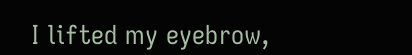I lifted my eyebrow,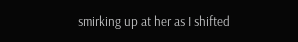smirking up at her as I shifted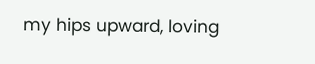my hips upward, loving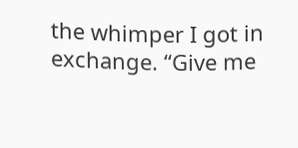the whimper I got in exchange. “Give me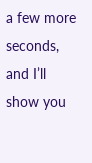a few more seconds, and I’ll show you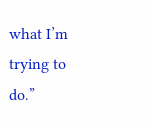what I’m trying to do.”